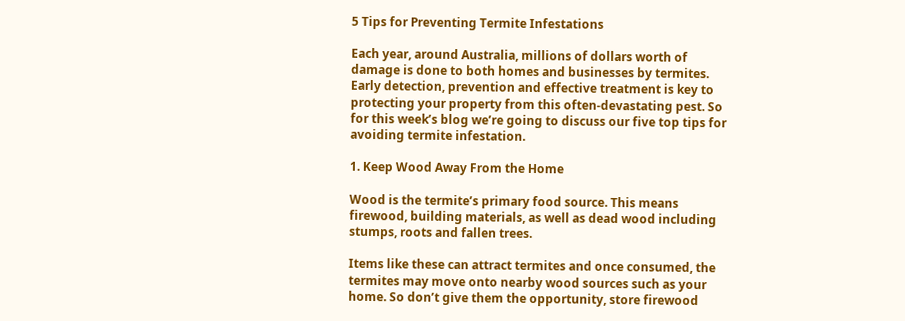5 Tips for Preventing Termite Infestations

Each year, around Australia, millions of dollars worth of damage is done to both homes and businesses by termites. Early detection, prevention and effective treatment is key to protecting your property from this often-devastating pest. So for this week’s blog we’re going to discuss our five top tips for avoiding termite infestation.

1. Keep Wood Away From the Home

Wood is the termite’s primary food source. This means firewood, building materials, as well as dead wood including stumps, roots and fallen trees.

Items like these can attract termites and once consumed, the termites may move onto nearby wood sources such as your home. So don’t give them the opportunity, store firewood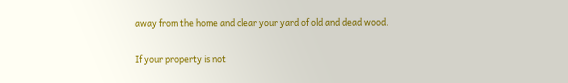away from the home and clear your yard of old and dead wood.

If your property is not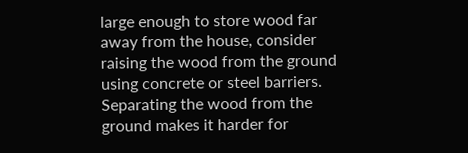large enough to store wood far away from the house, consider raising the wood from the ground using concrete or steel barriers. Separating the wood from the ground makes it harder for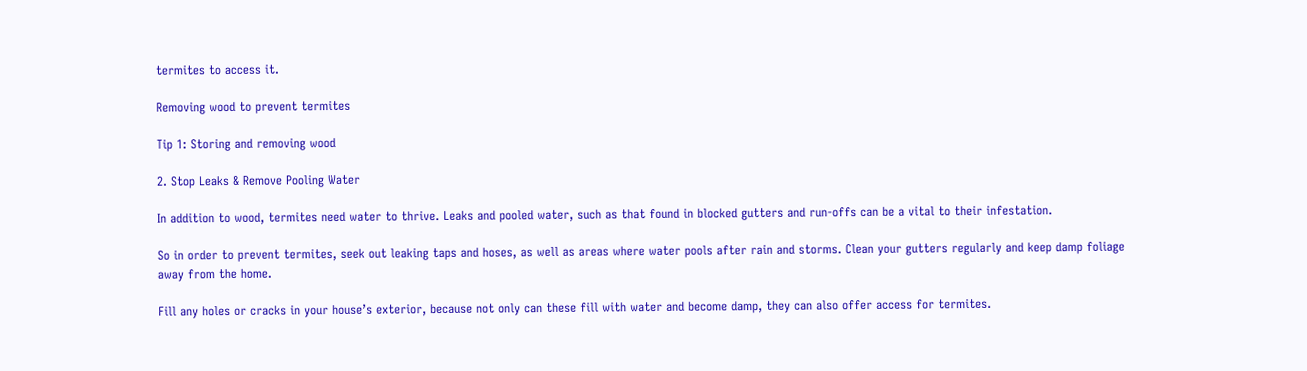termites to access it.

Removing wood to prevent termites

Tip 1: Storing and removing wood

2. Stop Leaks & Remove Pooling Water

In addition to wood, termites need water to thrive. Leaks and pooled water, such as that found in blocked gutters and run-offs can be a vital to their infestation.

So in order to prevent termites, seek out leaking taps and hoses, as well as areas where water pools after rain and storms. Clean your gutters regularly and keep damp foliage away from the home.

Fill any holes or cracks in your house’s exterior, because not only can these fill with water and become damp, they can also offer access for termites.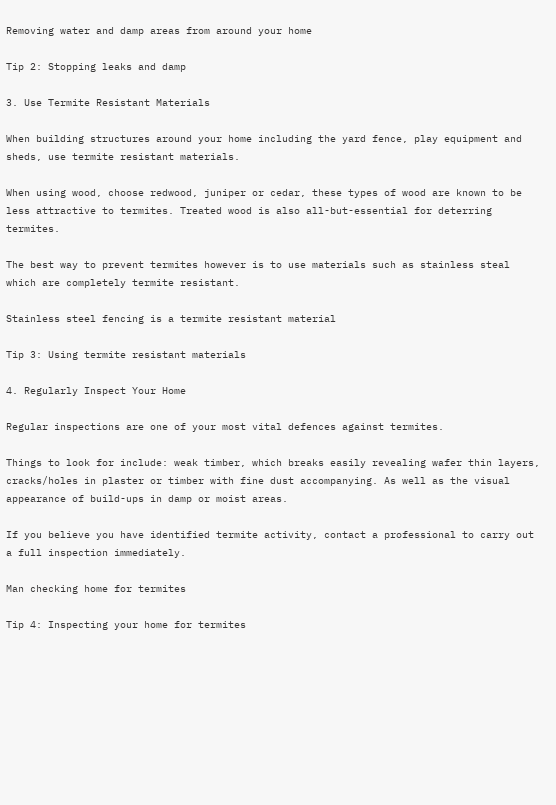Removing water and damp areas from around your home

Tip 2: Stopping leaks and damp

3. Use Termite Resistant Materials

When building structures around your home including the yard fence, play equipment and sheds, use termite resistant materials.

When using wood, choose redwood, juniper or cedar, these types of wood are known to be less attractive to termites. Treated wood is also all-but-essential for deterring termites.

The best way to prevent termites however is to use materials such as stainless steal which are completely termite resistant.

Stainless steel fencing is a termite resistant material

Tip 3: Using termite resistant materials

4. Regularly Inspect Your Home

Regular inspections are one of your most vital defences against termites.

Things to look for include: weak timber, which breaks easily revealing wafer thin layers, cracks/holes in plaster or timber with fine dust accompanying. As well as the visual appearance of build-ups in damp or moist areas.

If you believe you have identified termite activity, contact a professional to carry out a full inspection immediately.

Man checking home for termites

Tip 4: Inspecting your home for termites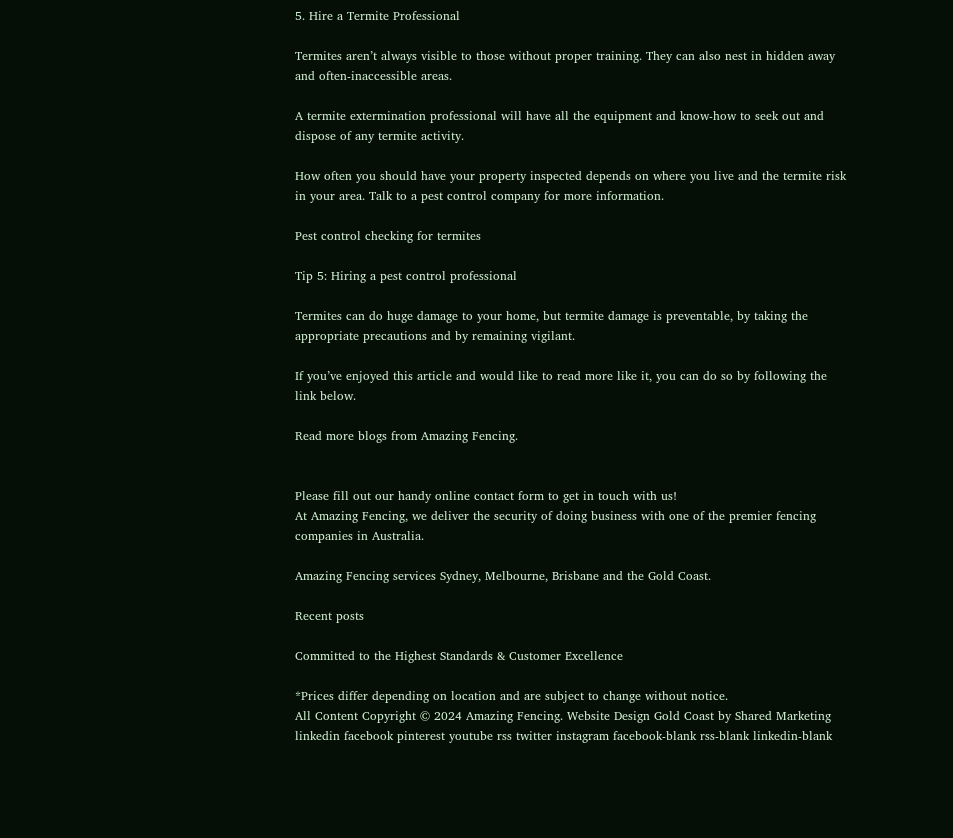5. Hire a Termite Professional

Termites aren’t always visible to those without proper training. They can also nest in hidden away and often-inaccessible areas.

A termite extermination professional will have all the equipment and know-how to seek out and dispose of any termite activity.

How often you should have your property inspected depends on where you live and the termite risk in your area. Talk to a pest control company for more information.

Pest control checking for termites

Tip 5: Hiring a pest control professional

Termites can do huge damage to your home, but termite damage is preventable, by taking the appropriate precautions and by remaining vigilant.

If you’ve enjoyed this article and would like to read more like it, you can do so by following the link below.

Read more blogs from Amazing Fencing.


Please fill out our handy online contact form to get in touch with us!
At Amazing Fencing, we deliver the security of doing business with one of the premier fencing companies in Australia.

Amazing Fencing services Sydney, Melbourne, Brisbane and the Gold Coast.

Recent posts

Committed to the Highest Standards & Customer Excellence

*Prices differ depending on location and are subject to change without notice.
All Content Copyright © 2024 Amazing Fencing. Website Design Gold Coast by Shared Marketing
linkedin facebook pinterest youtube rss twitter instagram facebook-blank rss-blank linkedin-blank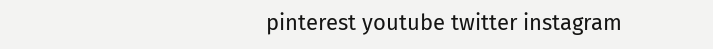pinterest youtube twitter instagram